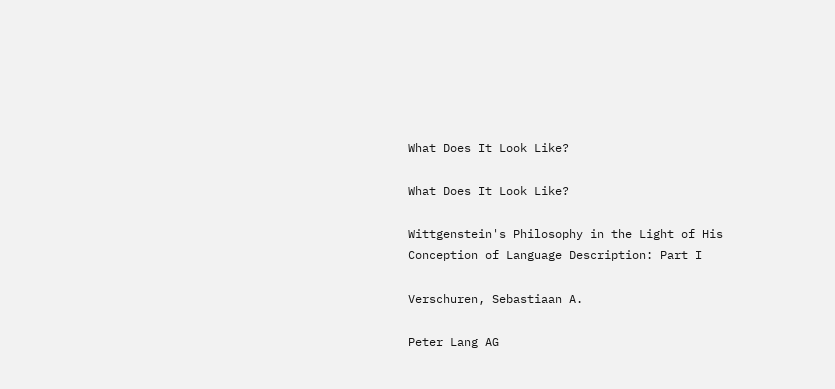What Does It Look Like?

What Does It Look Like?

Wittgenstein's Philosophy in the Light of His Conception of Language Description: Part I

Verschuren, Sebastiaan A.

Peter Lang AG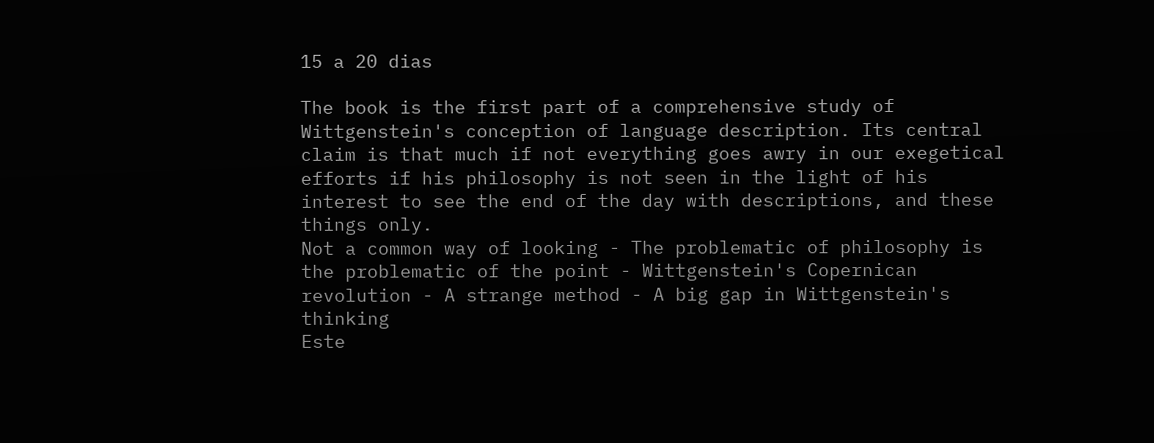15 a 20 dias

The book is the first part of a comprehensive study of Wittgenstein's conception of language description. Its central claim is that much if not everything goes awry in our exegetical efforts if his philosophy is not seen in the light of his interest to see the end of the day with descriptions, and these things only.
Not a common way of looking - The problematic of philosophy is the problematic of the point - Wittgenstein's Copernican revolution - A strange method - A big gap in Wittgenstein's thinking
Este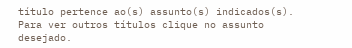título pertence ao(s) assunto(s) indicados(s). Para ver outros títulos clique no assunto desejado.